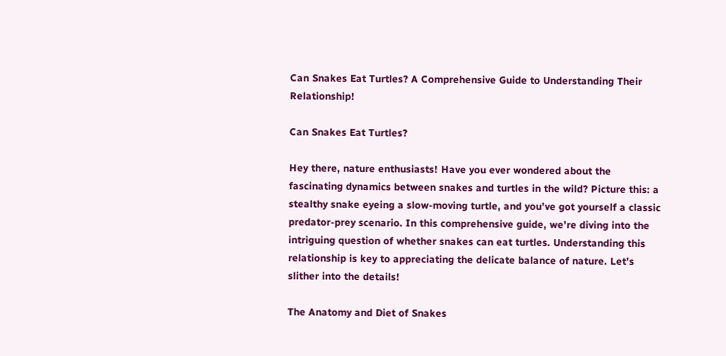Can Snakes Eat Turtles? A Comprehensive Guide to Understanding Their Relationship!

Can Snakes Eat Turtles?

Hey there, nature enthusiasts! Have you ever wondered about the fascinating dynamics between snakes and turtles in the wild? Picture this: a stealthy snake eyeing a slow-moving turtle, and you’ve got yourself a classic predator-prey scenario. In this comprehensive guide, we’re diving into the intriguing question of whether snakes can eat turtles. Understanding this relationship is key to appreciating the delicate balance of nature. Let’s slither into the details!

The Anatomy and Diet of Snakes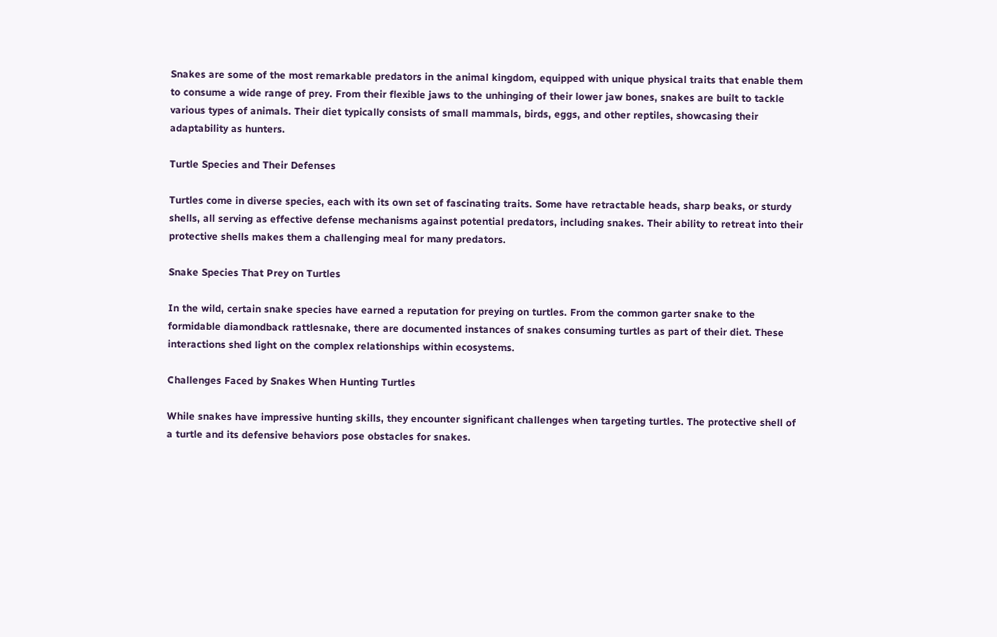Snakes are some of the most remarkable predators in the animal kingdom, equipped with unique physical traits that enable them to consume a wide range of prey. From their flexible jaws to the unhinging of their lower jaw bones, snakes are built to tackle various types of animals. Their diet typically consists of small mammals, birds, eggs, and other reptiles, showcasing their adaptability as hunters.

Turtle Species and Their Defenses

Turtles come in diverse species, each with its own set of fascinating traits. Some have retractable heads, sharp beaks, or sturdy shells, all serving as effective defense mechanisms against potential predators, including snakes. Their ability to retreat into their protective shells makes them a challenging meal for many predators.

Snake Species That Prey on Turtles

In the wild, certain snake species have earned a reputation for preying on turtles. From the common garter snake to the formidable diamondback rattlesnake, there are documented instances of snakes consuming turtles as part of their diet. These interactions shed light on the complex relationships within ecosystems.

Challenges Faced by Snakes When Hunting Turtles

While snakes have impressive hunting skills, they encounter significant challenges when targeting turtles. The protective shell of a turtle and its defensive behaviors pose obstacles for snakes.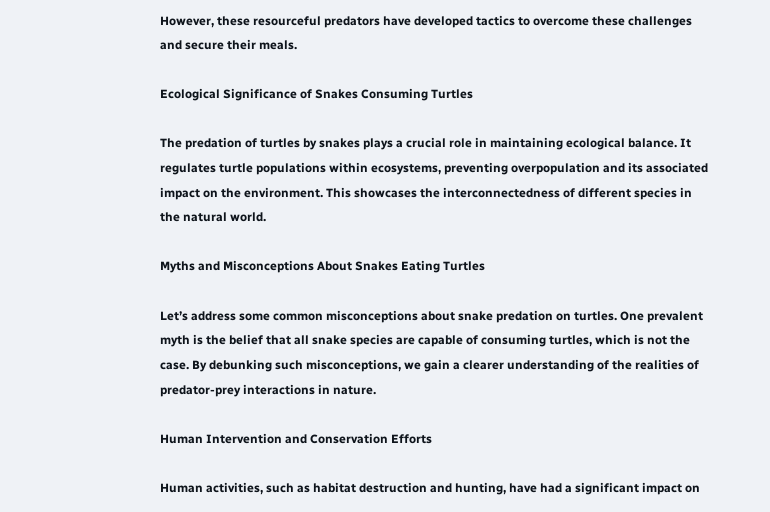However, these resourceful predators have developed tactics to overcome these challenges and secure their meals.

Ecological Significance of Snakes Consuming Turtles

The predation of turtles by snakes plays a crucial role in maintaining ecological balance. It regulates turtle populations within ecosystems, preventing overpopulation and its associated impact on the environment. This showcases the interconnectedness of different species in the natural world.

Myths and Misconceptions About Snakes Eating Turtles

Let’s address some common misconceptions about snake predation on turtles. One prevalent myth is the belief that all snake species are capable of consuming turtles, which is not the case. By debunking such misconceptions, we gain a clearer understanding of the realities of predator-prey interactions in nature.

Human Intervention and Conservation Efforts

Human activities, such as habitat destruction and hunting, have had a significant impact on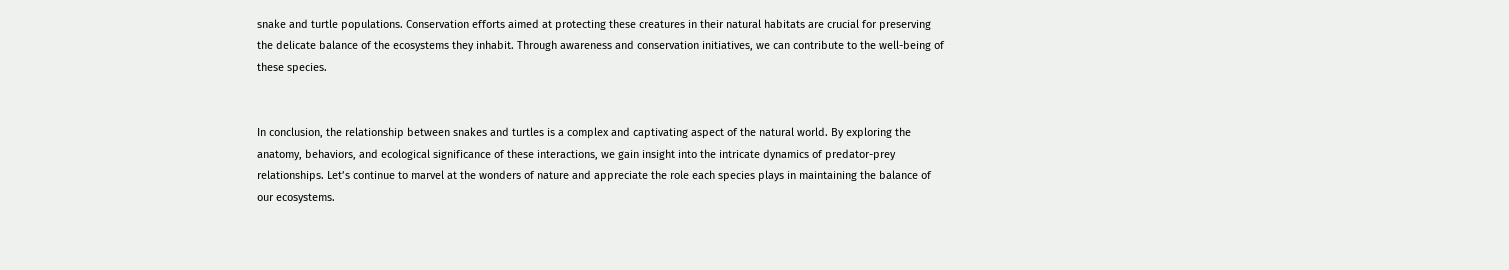snake and turtle populations. Conservation efforts aimed at protecting these creatures in their natural habitats are crucial for preserving the delicate balance of the ecosystems they inhabit. Through awareness and conservation initiatives, we can contribute to the well-being of these species.


In conclusion, the relationship between snakes and turtles is a complex and captivating aspect of the natural world. By exploring the anatomy, behaviors, and ecological significance of these interactions, we gain insight into the intricate dynamics of predator-prey relationships. Let’s continue to marvel at the wonders of nature and appreciate the role each species plays in maintaining the balance of our ecosystems.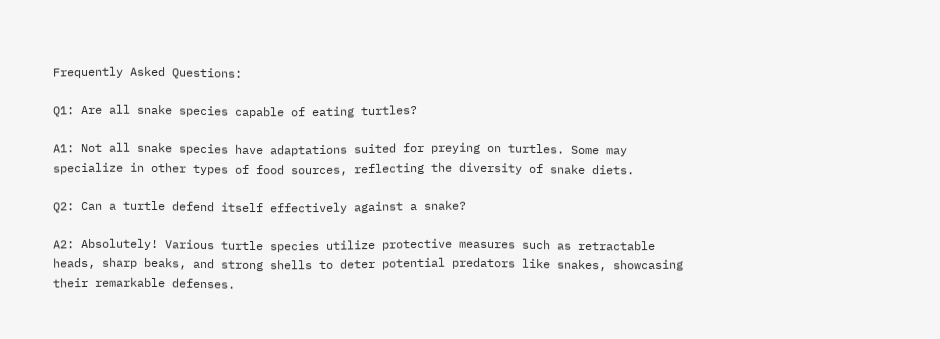Frequently Asked Questions:

Q1: Are all snake species capable of eating turtles?

A1: Not all snake species have adaptations suited for preying on turtles. Some may specialize in other types of food sources, reflecting the diversity of snake diets.

Q2: Can a turtle defend itself effectively against a snake?

A2: Absolutely! Various turtle species utilize protective measures such as retractable heads, sharp beaks, and strong shells to deter potential predators like snakes, showcasing their remarkable defenses.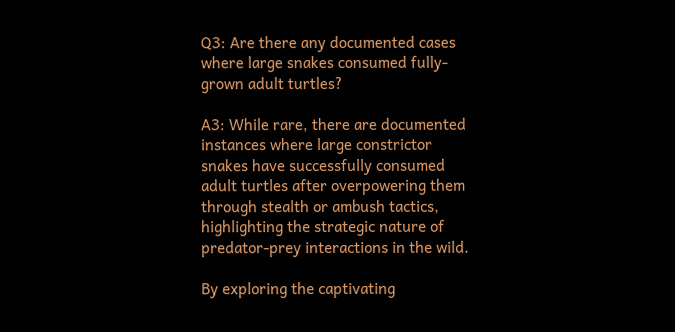Q3: Are there any documented cases where large snakes consumed fully-grown adult turtles?

A3: While rare, there are documented instances where large constrictor snakes have successfully consumed adult turtles after overpowering them through stealth or ambush tactics, highlighting the strategic nature of predator-prey interactions in the wild.

By exploring the captivating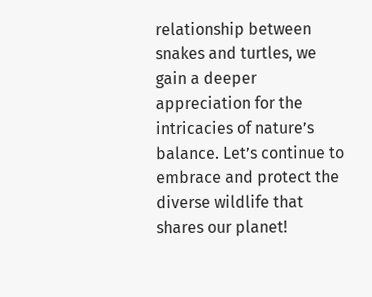relationship between snakes and turtles, we gain a deeper appreciation for the intricacies of nature’s balance. Let’s continue to embrace and protect the diverse wildlife that shares our planet!